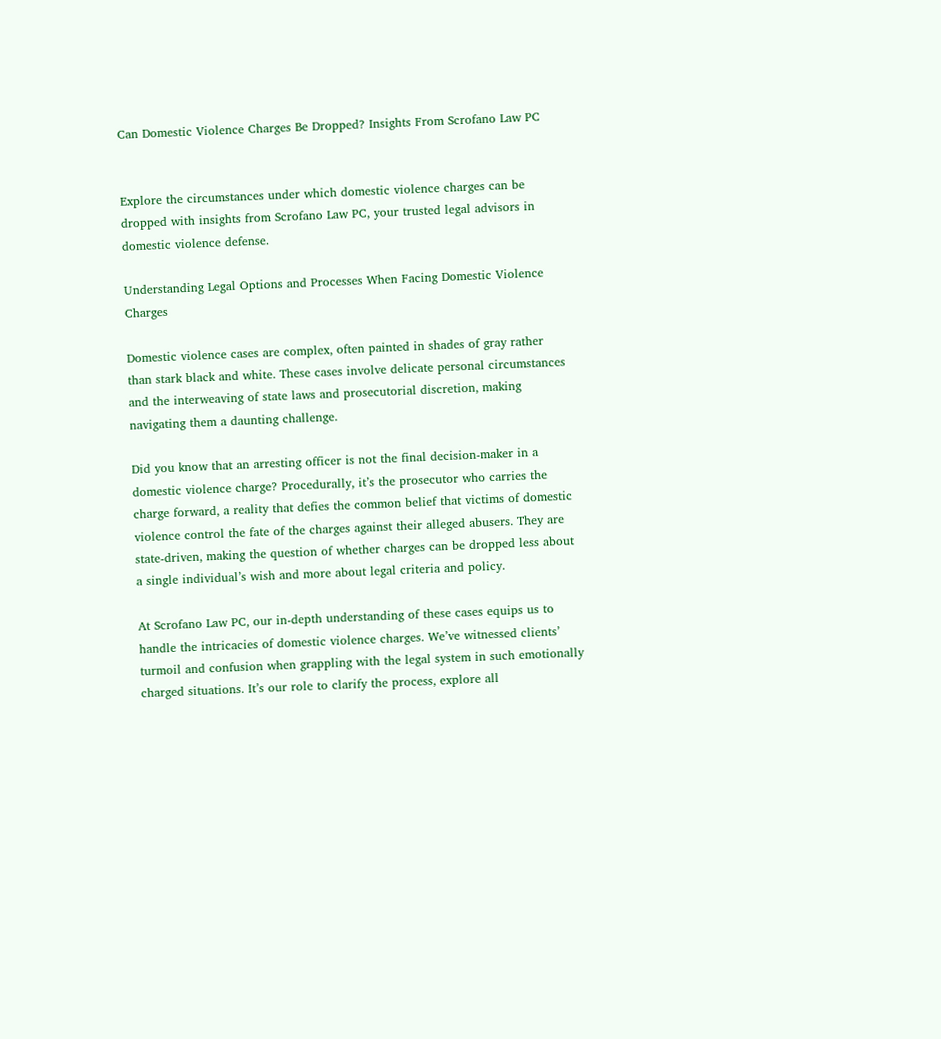Can Domestic Violence Charges Be Dropped? Insights From Scrofano Law PC


Explore the circumstances under which domestic violence charges can be dropped with insights from Scrofano Law PC, your trusted legal advisors in domestic violence defense.

Understanding Legal Options and Processes When Facing Domestic Violence Charges

Domestic violence cases are complex, often painted in shades of gray rather than stark black and white. These cases involve delicate personal circumstances and the interweaving of state laws and prosecutorial discretion, making navigating them a daunting challenge.

Did you know that an arresting officer is not the final decision-maker in a domestic violence charge? Procedurally, it’s the prosecutor who carries the charge forward, a reality that defies the common belief that victims of domestic violence control the fate of the charges against their alleged abusers. They are state-driven, making the question of whether charges can be dropped less about a single individual’s wish and more about legal criteria and policy.

At Scrofano Law PC, our in-depth understanding of these cases equips us to handle the intricacies of domestic violence charges. We’ve witnessed clients’ turmoil and confusion when grappling with the legal system in such emotionally charged situations. It’s our role to clarify the process, explore all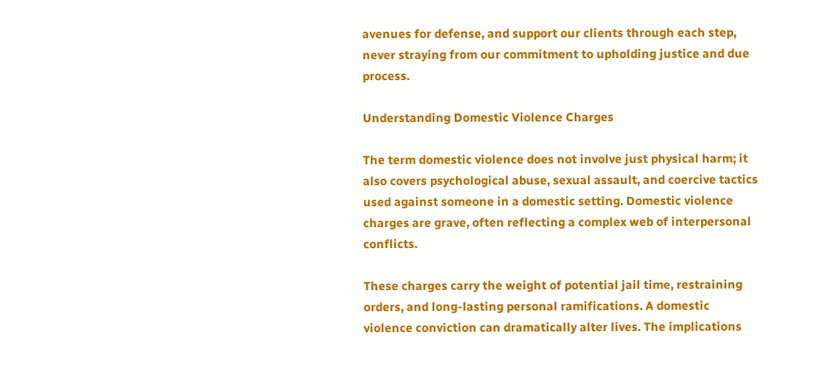avenues for defense, and support our clients through each step, never straying from our commitment to upholding justice and due process.

Understanding Domestic Violence Charges

The term domestic violence does not involve just physical harm; it also covers psychological abuse, sexual assault, and coercive tactics used against someone in a domestic setting. Domestic violence charges are grave, often reflecting a complex web of interpersonal conflicts.

These charges carry the weight of potential jail time, restraining orders, and long-lasting personal ramifications. A domestic violence conviction can dramatically alter lives. The implications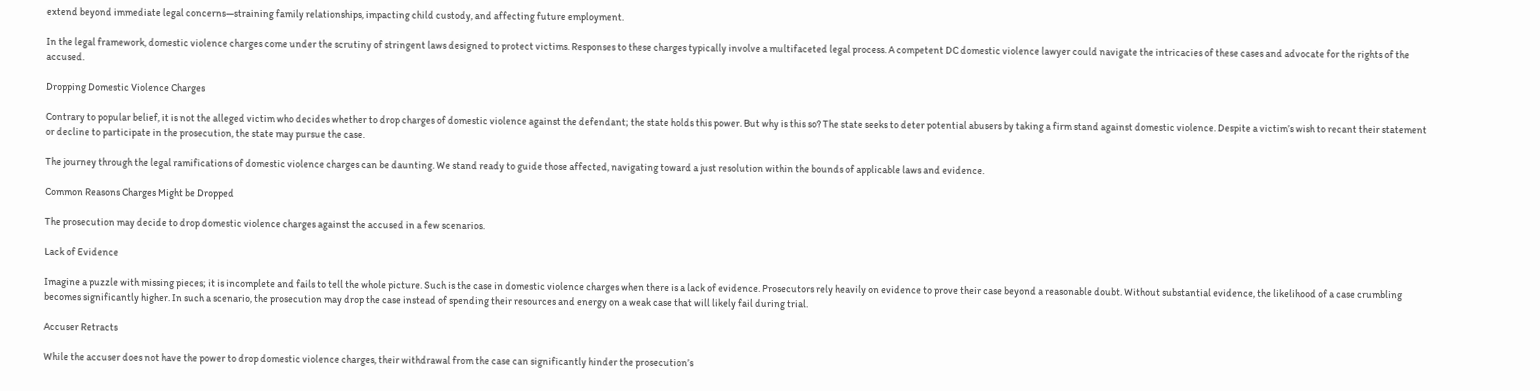extend beyond immediate legal concerns—straining family relationships, impacting child custody, and affecting future employment.

In the legal framework, domestic violence charges come under the scrutiny of stringent laws designed to protect victims. Responses to these charges typically involve a multifaceted legal process. A competent DC domestic violence lawyer could navigate the intricacies of these cases and advocate for the rights of the accused.

Dropping Domestic Violence Charges

Contrary to popular belief, it is not the alleged victim who decides whether to drop charges of domestic violence against the defendant; the state holds this power. But why is this so? The state seeks to deter potential abusers by taking a firm stand against domestic violence. Despite a victim’s wish to recant their statement or decline to participate in the prosecution, the state may pursue the case.

The journey through the legal ramifications of domestic violence charges can be daunting. We stand ready to guide those affected, navigating toward a just resolution within the bounds of applicable laws and evidence.

Common Reasons Charges Might be Dropped

The prosecution may decide to drop domestic violence charges against the accused in a few scenarios.

Lack of Evidence

Imagine a puzzle with missing pieces; it is incomplete and fails to tell the whole picture. Such is the case in domestic violence charges when there is a lack of evidence. Prosecutors rely heavily on evidence to prove their case beyond a reasonable doubt. Without substantial evidence, the likelihood of a case crumbling becomes significantly higher. In such a scenario, the prosecution may drop the case instead of spending their resources and energy on a weak case that will likely fail during trial.

Accuser Retracts

While the accuser does not have the power to drop domestic violence charges, their withdrawal from the case can significantly hinder the prosecution’s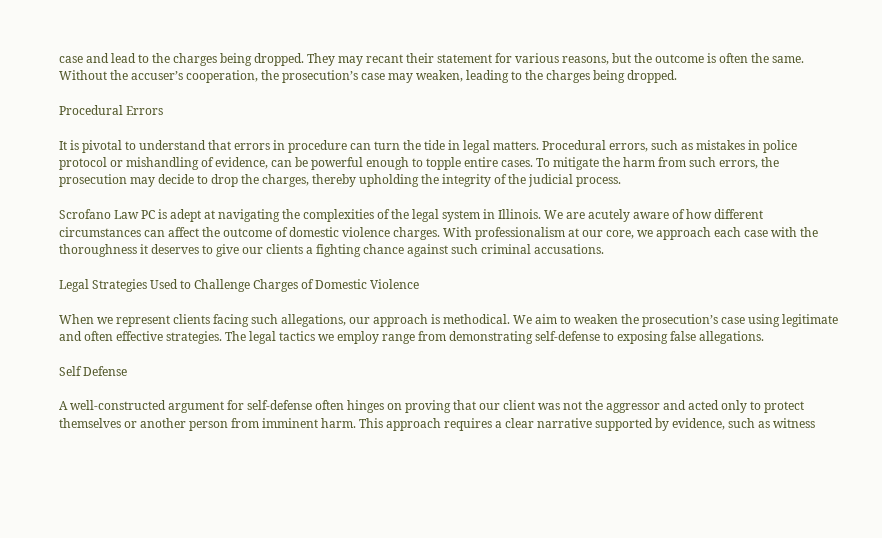case and lead to the charges being dropped. They may recant their statement for various reasons, but the outcome is often the same. Without the accuser’s cooperation, the prosecution’s case may weaken, leading to the charges being dropped.

Procedural Errors

It is pivotal to understand that errors in procedure can turn the tide in legal matters. Procedural errors, such as mistakes in police protocol or mishandling of evidence, can be powerful enough to topple entire cases. To mitigate the harm from such errors, the prosecution may decide to drop the charges, thereby upholding the integrity of the judicial process.

Scrofano Law PC is adept at navigating the complexities of the legal system in Illinois. We are acutely aware of how different circumstances can affect the outcome of domestic violence charges. With professionalism at our core, we approach each case with the thoroughness it deserves to give our clients a fighting chance against such criminal accusations.

Legal Strategies Used to Challenge Charges of Domestic Violence

When we represent clients facing such allegations, our approach is methodical. We aim to weaken the prosecution’s case using legitimate and often effective strategies. The legal tactics we employ range from demonstrating self-defense to exposing false allegations.

Self Defense

A well-constructed argument for self-defense often hinges on proving that our client was not the aggressor and acted only to protect themselves or another person from imminent harm. This approach requires a clear narrative supported by evidence, such as witness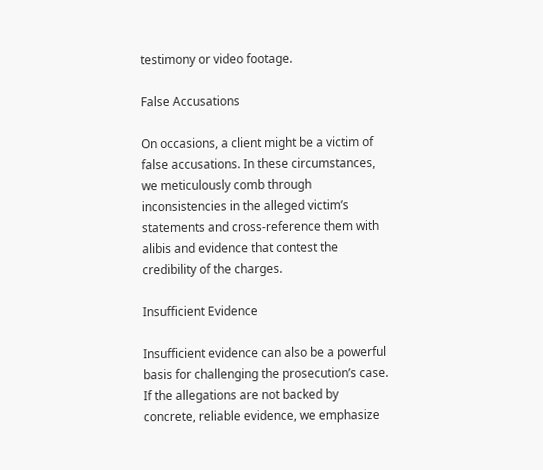testimony or video footage.

False Accusations

On occasions, a client might be a victim of false accusations. In these circumstances, we meticulously comb through inconsistencies in the alleged victim’s statements and cross-reference them with alibis and evidence that contest the credibility of the charges.

Insufficient Evidence

Insufficient evidence can also be a powerful basis for challenging the prosecution’s case. If the allegations are not backed by concrete, reliable evidence, we emphasize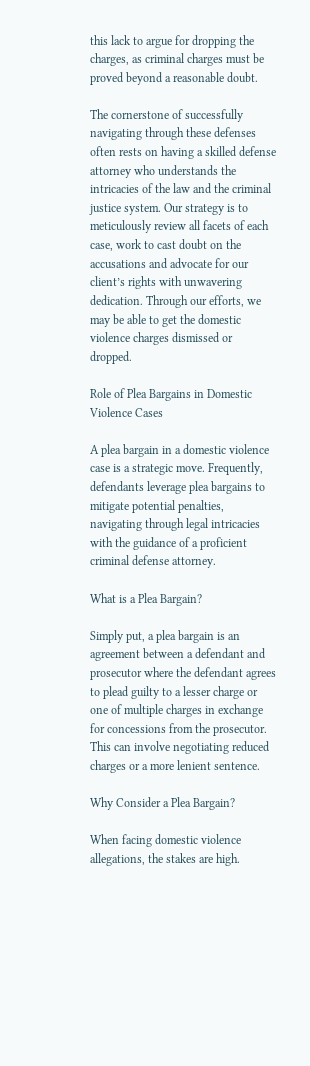this lack to argue for dropping the charges, as criminal charges must be proved beyond a reasonable doubt.

The cornerstone of successfully navigating through these defenses often rests on having a skilled defense attorney who understands the intricacies of the law and the criminal justice system. Our strategy is to meticulously review all facets of each case, work to cast doubt on the accusations and advocate for our client’s rights with unwavering dedication. Through our efforts, we may be able to get the domestic violence charges dismissed or dropped.

Role of Plea Bargains in Domestic Violence Cases

A plea bargain in a domestic violence case is a strategic move. Frequently, defendants leverage plea bargains to mitigate potential penalties, navigating through legal intricacies with the guidance of a proficient criminal defense attorney.

What is a Plea Bargain?

Simply put, a plea bargain is an agreement between a defendant and prosecutor where the defendant agrees to plead guilty to a lesser charge or one of multiple charges in exchange for concessions from the prosecutor. This can involve negotiating reduced charges or a more lenient sentence.

Why Consider a Plea Bargain?

When facing domestic violence allegations, the stakes are high.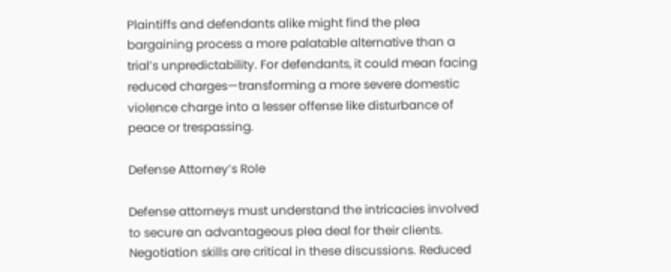Plaintiffs and defendants alike might find the plea bargaining process a more palatable alternative than a trial’s unpredictability. For defendants, it could mean facing reduced charges—transforming a more severe domestic violence charge into a lesser offense like disturbance of peace or trespassing.

Defense Attorney’s Role

Defense attorneys must understand the intricacies involved to secure an advantageous plea deal for their clients. Negotiation skills are critical in these discussions. Reduced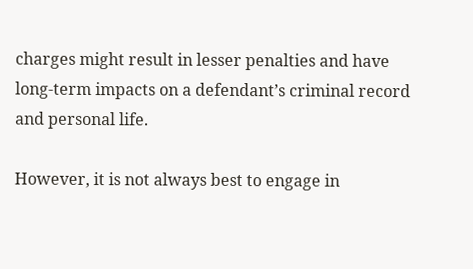charges might result in lesser penalties and have long-term impacts on a defendant’s criminal record and personal life.

However, it is not always best to engage in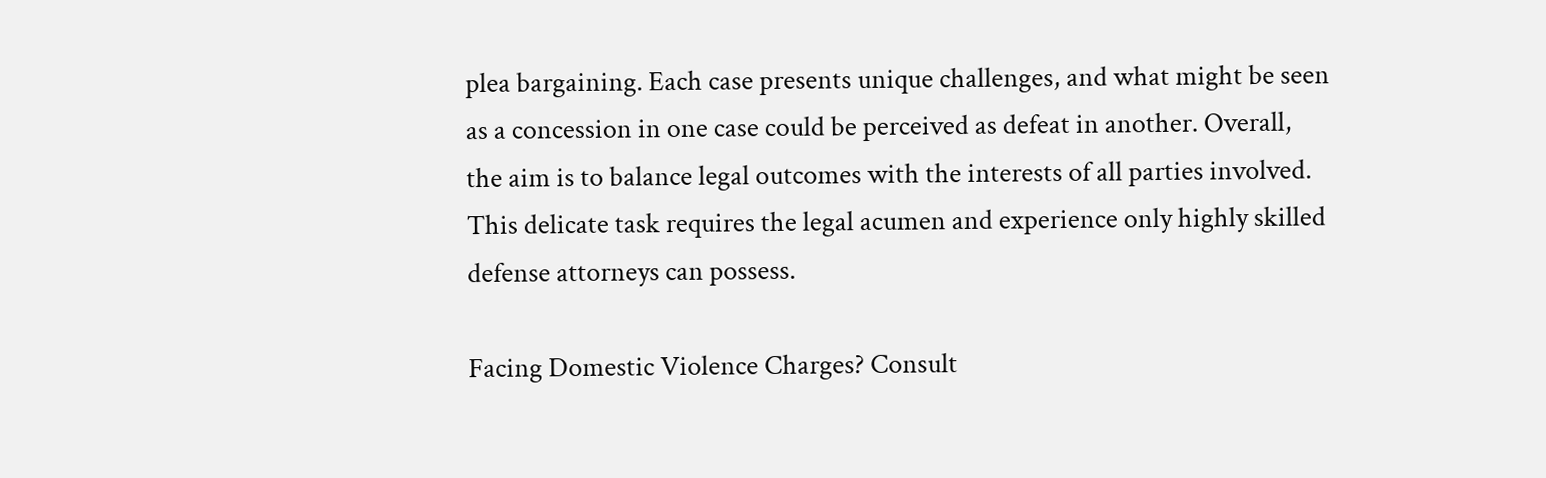plea bargaining. Each case presents unique challenges, and what might be seen as a concession in one case could be perceived as defeat in another. Overall, the aim is to balance legal outcomes with the interests of all parties involved. This delicate task requires the legal acumen and experience only highly skilled defense attorneys can possess.

Facing Domestic Violence Charges? Consult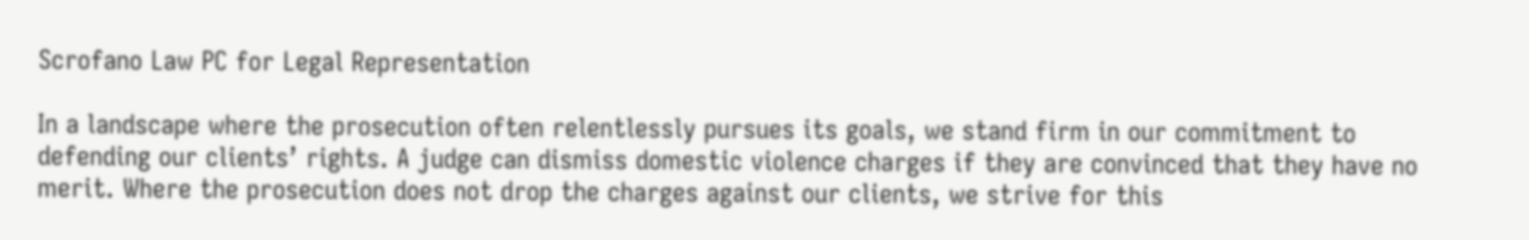Scrofano Law PC for Legal Representation

In a landscape where the prosecution often relentlessly pursues its goals, we stand firm in our commitment to defending our clients’ rights. A judge can dismiss domestic violence charges if they are convinced that they have no merit. Where the prosecution does not drop the charges against our clients, we strive for this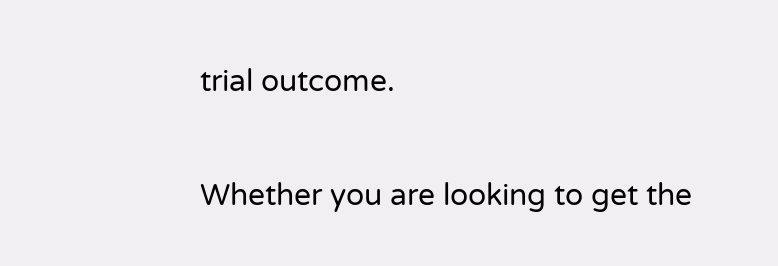trial outcome.

Whether you are looking to get the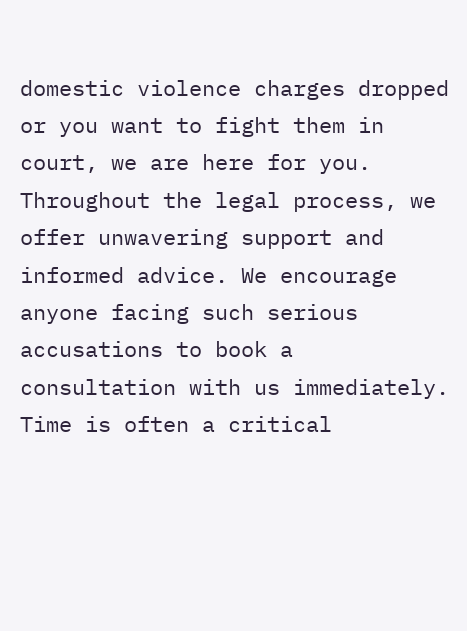domestic violence charges dropped or you want to fight them in court, we are here for you. Throughout the legal process, we offer unwavering support and informed advice. We encourage anyone facing such serious accusations to book a consultation with us immediately. Time is often a critical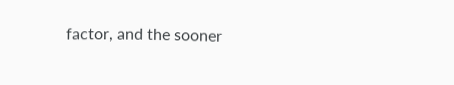factor, and the sooner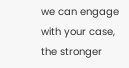we can engage with your case, the stronger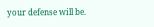your defense will be.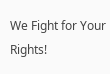We Fight for Your Rights!